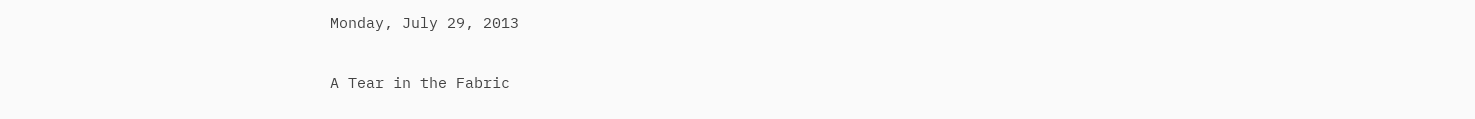Monday, July 29, 2013

A Tear in the Fabric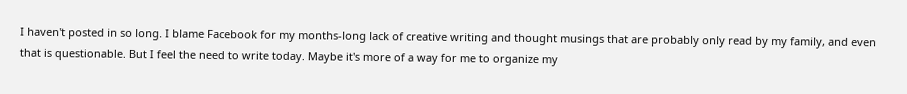I haven't posted in so long. I blame Facebook for my months-long lack of creative writing and thought musings that are probably only read by my family, and even that is questionable. But I feel the need to write today. Maybe it's more of a way for me to organize my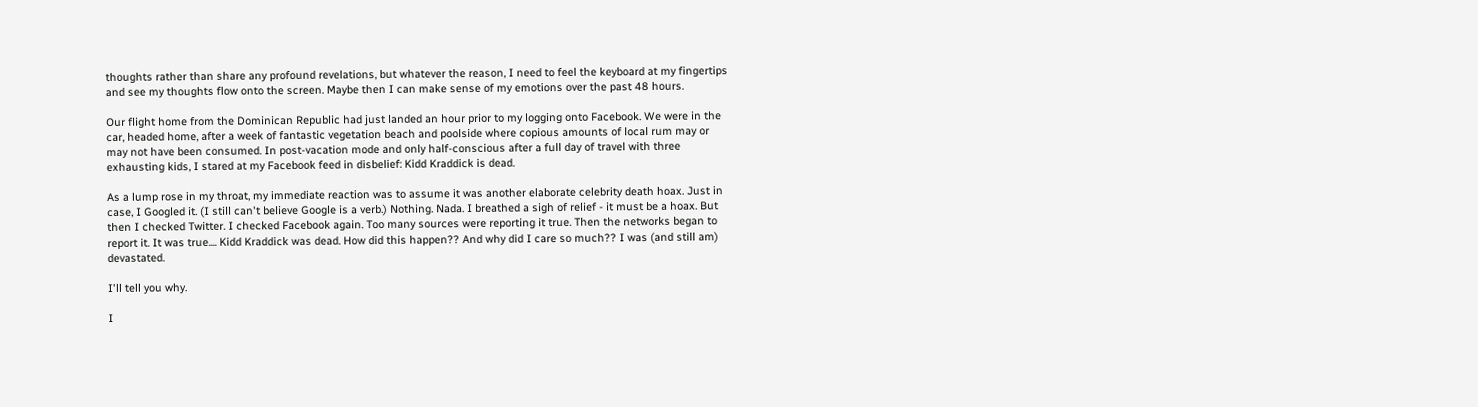thoughts rather than share any profound revelations, but whatever the reason, I need to feel the keyboard at my fingertips and see my thoughts flow onto the screen. Maybe then I can make sense of my emotions over the past 48 hours.

Our flight home from the Dominican Republic had just landed an hour prior to my logging onto Facebook. We were in the car, headed home, after a week of fantastic vegetation beach and poolside where copious amounts of local rum may or may not have been consumed. In post-vacation mode and only half-conscious after a full day of travel with three exhausting kids, I stared at my Facebook feed in disbelief: Kidd Kraddick is dead.

As a lump rose in my throat, my immediate reaction was to assume it was another elaborate celebrity death hoax. Just in case, I Googled it. (I still can't believe Google is a verb.) Nothing. Nada. I breathed a sigh of relief - it must be a hoax. But then I checked Twitter. I checked Facebook again. Too many sources were reporting it true. Then the networks began to report it. It was true.... Kidd Kraddick was dead. How did this happen?? And why did I care so much?? I was (and still am) devastated.

I'll tell you why.

I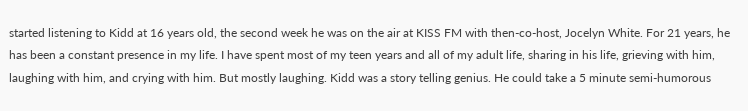started listening to Kidd at 16 years old, the second week he was on the air at KISS FM with then-co-host, Jocelyn White. For 21 years, he has been a constant presence in my life. I have spent most of my teen years and all of my adult life, sharing in his life, grieving with him, laughing with him, and crying with him. But mostly laughing. Kidd was a story telling genius. He could take a 5 minute semi-humorous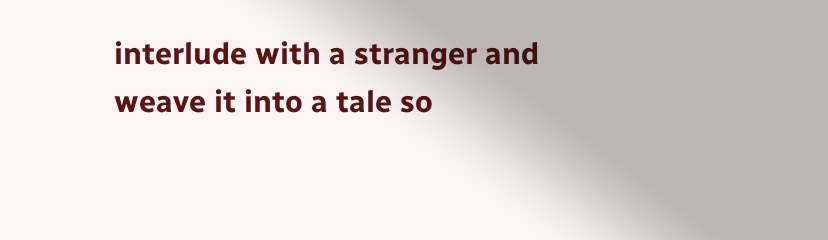interlude with a stranger and weave it into a tale so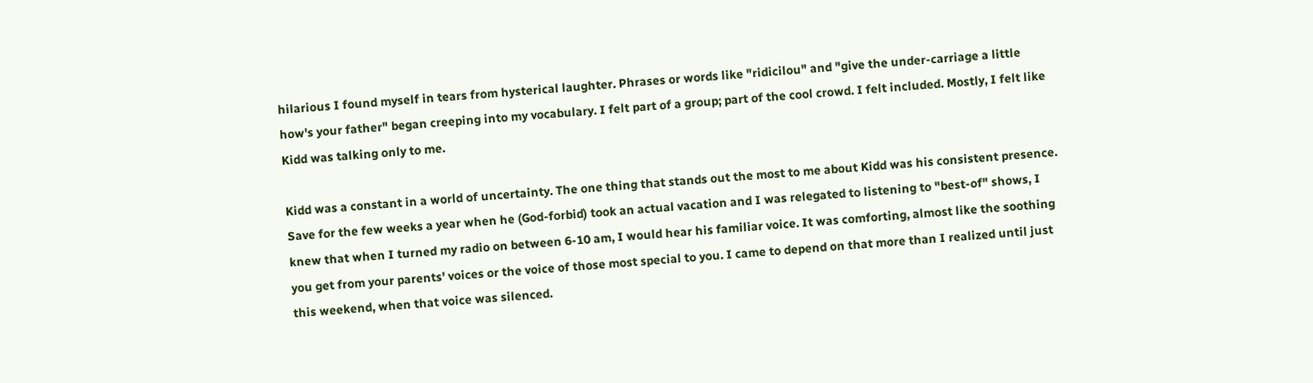hilarious I found myself in tears from hysterical laughter. Phrases or words like "ridicilou" and "give the under-carriage a little how's your father" began creeping into my vocabulary. I felt part of a group; part of the cool crowd. I felt included. Mostly, I felt like Kidd was talking only to me.

Kidd was a constant in a world of uncertainty. The one thing that stands out the most to me about Kidd was his consistent presence. Save for the few weeks a year when he (God-forbid) took an actual vacation and I was relegated to listening to "best-of" shows, I knew that when I turned my radio on between 6-10 am, I would hear his familiar voice. It was comforting, almost like the soothing you get from your parents' voices or the voice of those most special to you. I came to depend on that more than I realized until just this weekend, when that voice was silenced.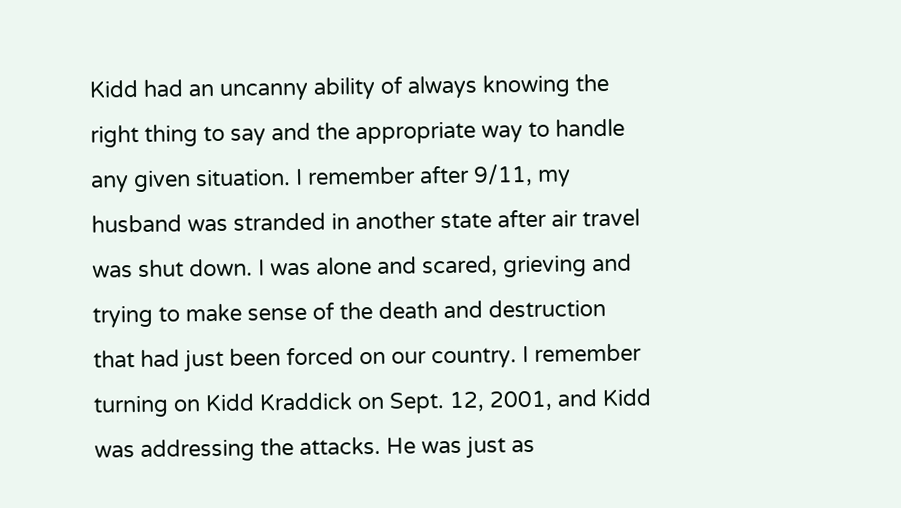Kidd had an uncanny ability of always knowing the right thing to say and the appropriate way to handle any given situation. I remember after 9/11, my husband was stranded in another state after air travel was shut down. I was alone and scared, grieving and trying to make sense of the death and destruction that had just been forced on our country. I remember turning on Kidd Kraddick on Sept. 12, 2001, and Kidd was addressing the attacks. He was just as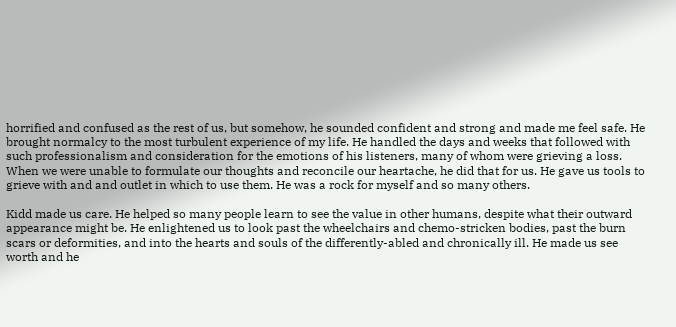horrified and confused as the rest of us, but somehow, he sounded confident and strong and made me feel safe. He brought normalcy to the most turbulent experience of my life. He handled the days and weeks that followed with such professionalism and consideration for the emotions of his listeners, many of whom were grieving a loss. When we were unable to formulate our thoughts and reconcile our heartache, he did that for us. He gave us tools to grieve with and and outlet in which to use them. He was a rock for myself and so many others.

Kidd made us care. He helped so many people learn to see the value in other humans, despite what their outward appearance might be. He enlightened us to look past the wheelchairs and chemo-stricken bodies, past the burn scars or deformities, and into the hearts and souls of the differently-abled and chronically ill. He made us see worth and he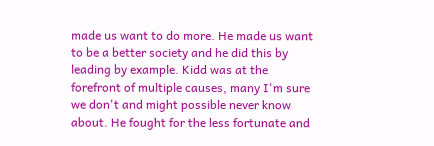made us want to do more. He made us want to be a better society and he did this by leading by example. Kidd was at the forefront of multiple causes, many I'm sure we don't and might possible never know about. He fought for the less fortunate and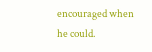encouraged when he could.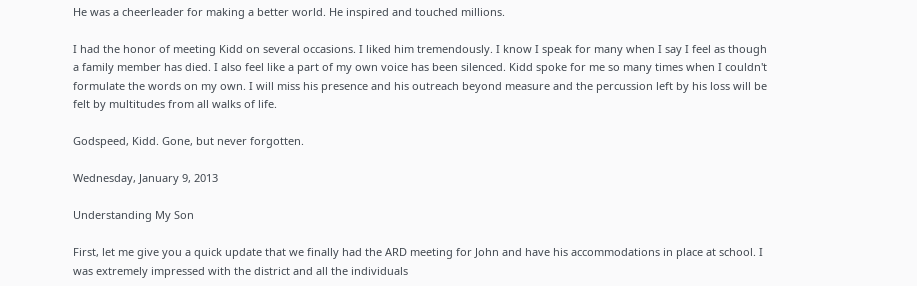He was a cheerleader for making a better world. He inspired and touched millions.

I had the honor of meeting Kidd on several occasions. I liked him tremendously. I know I speak for many when I say I feel as though a family member has died. I also feel like a part of my own voice has been silenced. Kidd spoke for me so many times when I couldn't formulate the words on my own. I will miss his presence and his outreach beyond measure and the percussion left by his loss will be felt by multitudes from all walks of life.

Godspeed, Kidd. Gone, but never forgotten.

Wednesday, January 9, 2013

Understanding My Son

First, let me give you a quick update that we finally had the ARD meeting for John and have his accommodations in place at school. I was extremely impressed with the district and all the individuals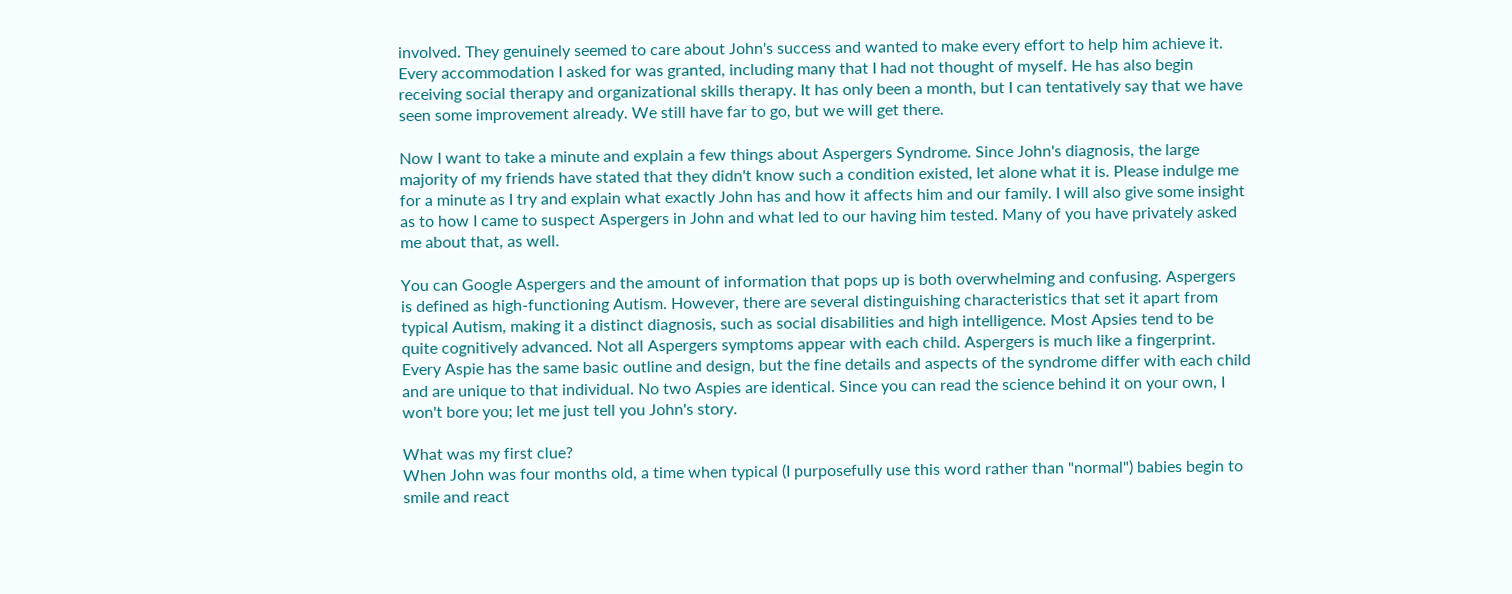involved. They genuinely seemed to care about John's success and wanted to make every effort to help him achieve it. Every accommodation I asked for was granted, including many that I had not thought of myself. He has also begin receiving social therapy and organizational skills therapy. It has only been a month, but I can tentatively say that we have seen some improvement already. We still have far to go, but we will get there.

Now I want to take a minute and explain a few things about Aspergers Syndrome. Since John's diagnosis, the large majority of my friends have stated that they didn't know such a condition existed, let alone what it is. Please indulge me for a minute as I try and explain what exactly John has and how it affects him and our family. I will also give some insight as to how I came to suspect Aspergers in John and what led to our having him tested. Many of you have privately asked me about that, as well.

You can Google Aspergers and the amount of information that pops up is both overwhelming and confusing. Aspergers is defined as high-functioning Autism. However, there are several distinguishing characteristics that set it apart from typical Autism, making it a distinct diagnosis, such as social disabilities and high intelligence. Most Apsies tend to be quite cognitively advanced. Not all Aspergers symptoms appear with each child. Aspergers is much like a fingerprint. Every Aspie has the same basic outline and design, but the fine details and aspects of the syndrome differ with each child and are unique to that individual. No two Aspies are identical. Since you can read the science behind it on your own, I won't bore you; let me just tell you John's story.

What was my first clue?
When John was four months old, a time when typical (I purposefully use this word rather than "normal") babies begin to smile and react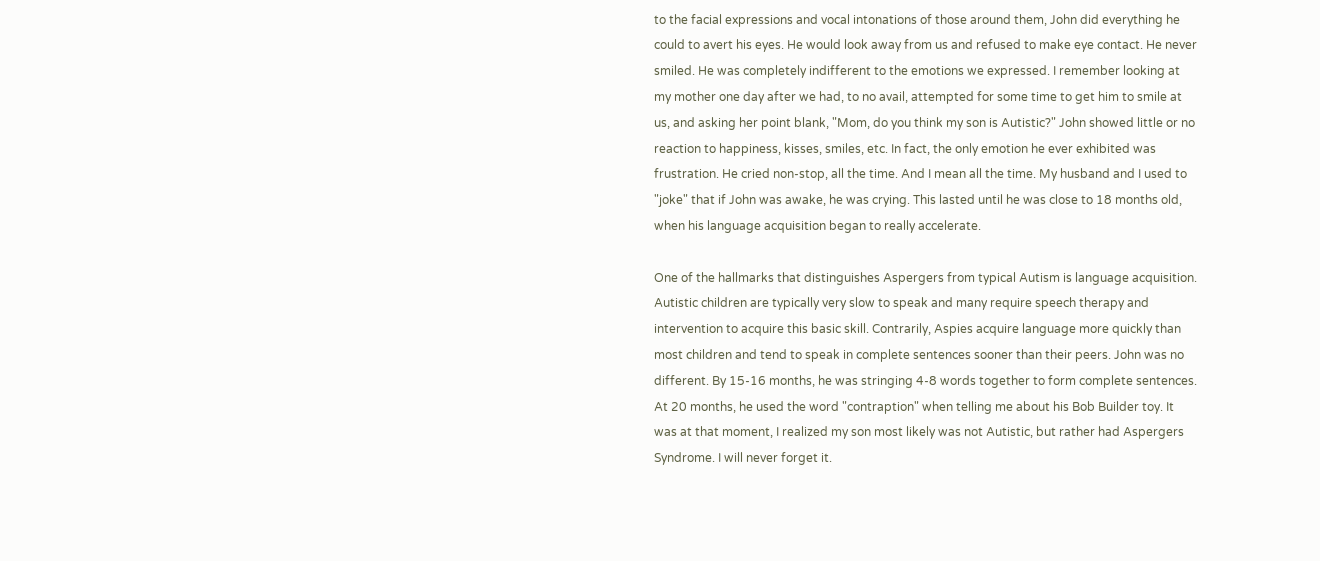to the facial expressions and vocal intonations of those around them, John did everything he could to avert his eyes. He would look away from us and refused to make eye contact. He never smiled. He was completely indifferent to the emotions we expressed. I remember looking at my mother one day after we had, to no avail, attempted for some time to get him to smile at us, and asking her point blank, "Mom, do you think my son is Autistic?" John showed little or no reaction to happiness, kisses, smiles, etc. In fact, the only emotion he ever exhibited was frustration. He cried non-stop, all the time. And I mean all the time. My husband and I used to "joke" that if John was awake, he was crying. This lasted until he was close to 18 months old, when his language acquisition began to really accelerate.

One of the hallmarks that distinguishes Aspergers from typical Autism is language acquisition. Autistic children are typically very slow to speak and many require speech therapy and intervention to acquire this basic skill. Contrarily, Aspies acquire language more quickly than most children and tend to speak in complete sentences sooner than their peers. John was no different. By 15-16 months, he was stringing 4-8 words together to form complete sentences. At 20 months, he used the word "contraption" when telling me about his Bob Builder toy. It was at that moment, I realized my son most likely was not Autistic, but rather had Aspergers Syndrome. I will never forget it.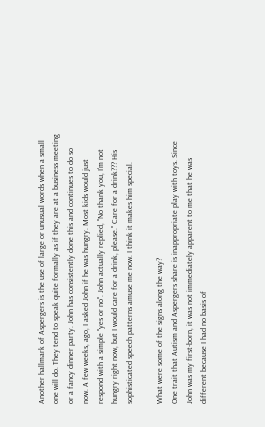Another hallmark of Aspergers is the use of large or unusual words when a small one will do. They tend to speak quite formally as if they are at a business meeting or a fancy dinner party. John has consistently done this and continues to do so now. A few weeks, ago, I asked John if he was hungry. Most kids would just respond with a simple "yes or no". John actually replied, "No thank you, I'm not hungry right now, but I would care for a drink, please." Care for a drink??? His sophisticated speech patterns amuse me now. I think it makes him special.

What were some of the signs along the way?
One trait that Autism and Aspergers share is inappropriate play with toys. Since John was my first-born, it was not immediately apparent to me that he was different because I had no basis of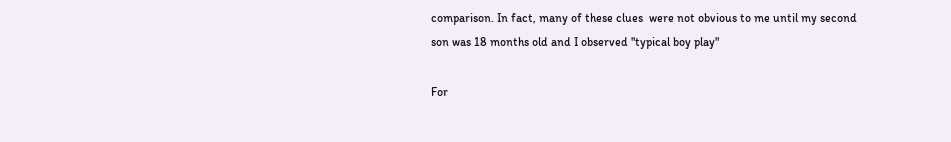comparison. In fact, many of these clues  were not obvious to me until my second son was 18 months old and I observed "typical boy play"

For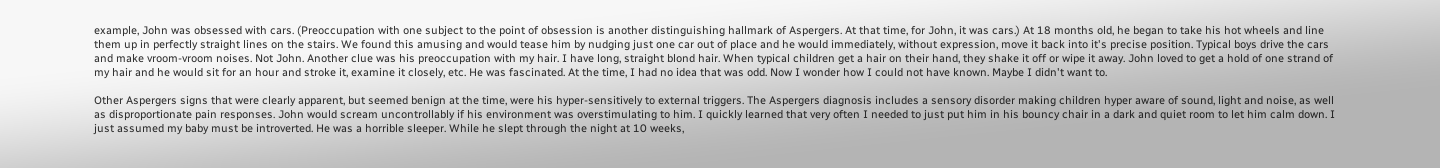example, John was obsessed with cars. (Preoccupation with one subject to the point of obsession is another distinguishing hallmark of Aspergers. At that time, for John, it was cars.) At 18 months old, he began to take his hot wheels and line them up in perfectly straight lines on the stairs. We found this amusing and would tease him by nudging just one car out of place and he would immediately, without expression, move it back into it's precise position. Typical boys drive the cars and make vroom-vroom noises. Not John. Another clue was his preoccupation with my hair. I have long, straight blond hair. When typical children get a hair on their hand, they shake it off or wipe it away. John loved to get a hold of one strand of my hair and he would sit for an hour and stroke it, examine it closely, etc. He was fascinated. At the time, I had no idea that was odd. Now I wonder how I could not have known. Maybe I didn't want to.

Other Aspergers signs that were clearly apparent, but seemed benign at the time, were his hyper-sensitively to external triggers. The Aspergers diagnosis includes a sensory disorder making children hyper aware of sound, light and noise, as well as disproportionate pain responses. John would scream uncontrollably if his environment was overstimulating to him. I quickly learned that very often I needed to just put him in his bouncy chair in a dark and quiet room to let him calm down. I just assumed my baby must be introverted. He was a horrible sleeper. While he slept through the night at 10 weeks,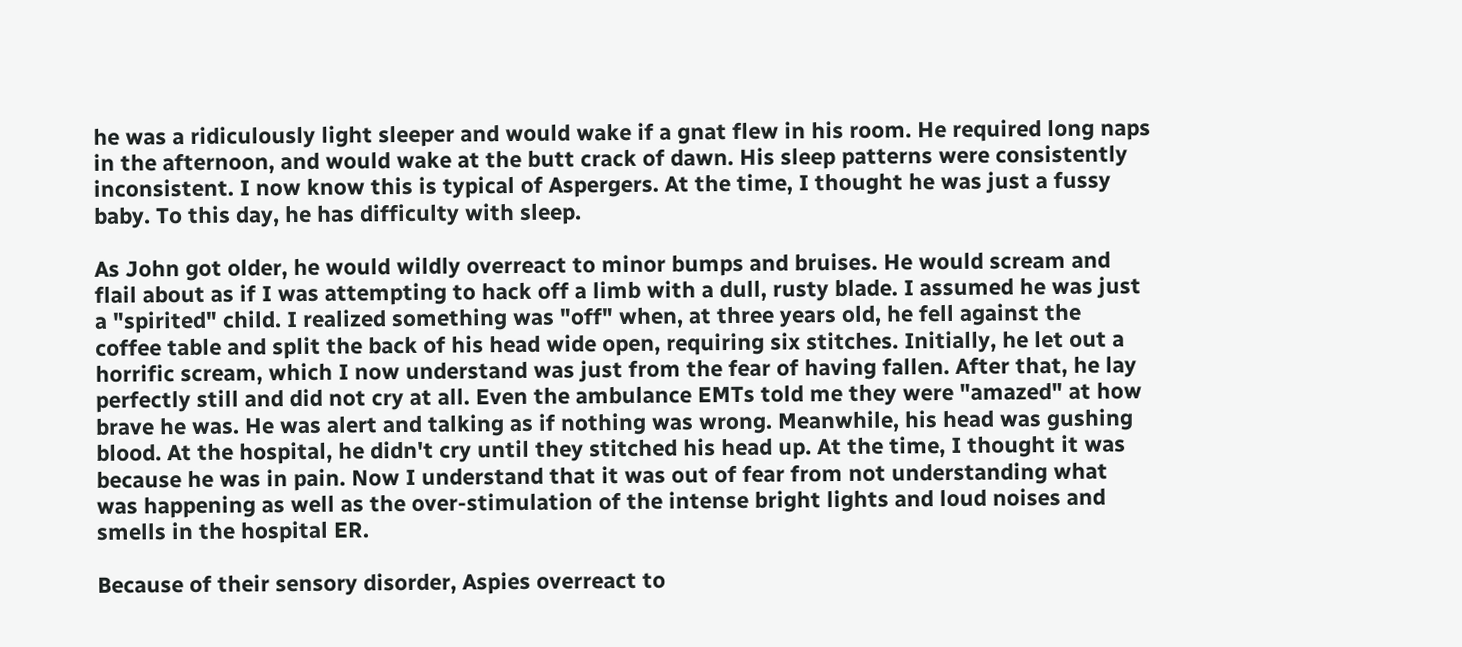he was a ridiculously light sleeper and would wake if a gnat flew in his room. He required long naps in the afternoon, and would wake at the butt crack of dawn. His sleep patterns were consistently inconsistent. I now know this is typical of Aspergers. At the time, I thought he was just a fussy baby. To this day, he has difficulty with sleep.

As John got older, he would wildly overreact to minor bumps and bruises. He would scream and flail about as if I was attempting to hack off a limb with a dull, rusty blade. I assumed he was just a "spirited" child. I realized something was "off" when, at three years old, he fell against the coffee table and split the back of his head wide open, requiring six stitches. Initially, he let out a horrific scream, which I now understand was just from the fear of having fallen. After that, he lay perfectly still and did not cry at all. Even the ambulance EMTs told me they were "amazed" at how brave he was. He was alert and talking as if nothing was wrong. Meanwhile, his head was gushing blood. At the hospital, he didn't cry until they stitched his head up. At the time, I thought it was because he was in pain. Now I understand that it was out of fear from not understanding what was happening as well as the over-stimulation of the intense bright lights and loud noises and smells in the hospital ER.

Because of their sensory disorder, Aspies overreact to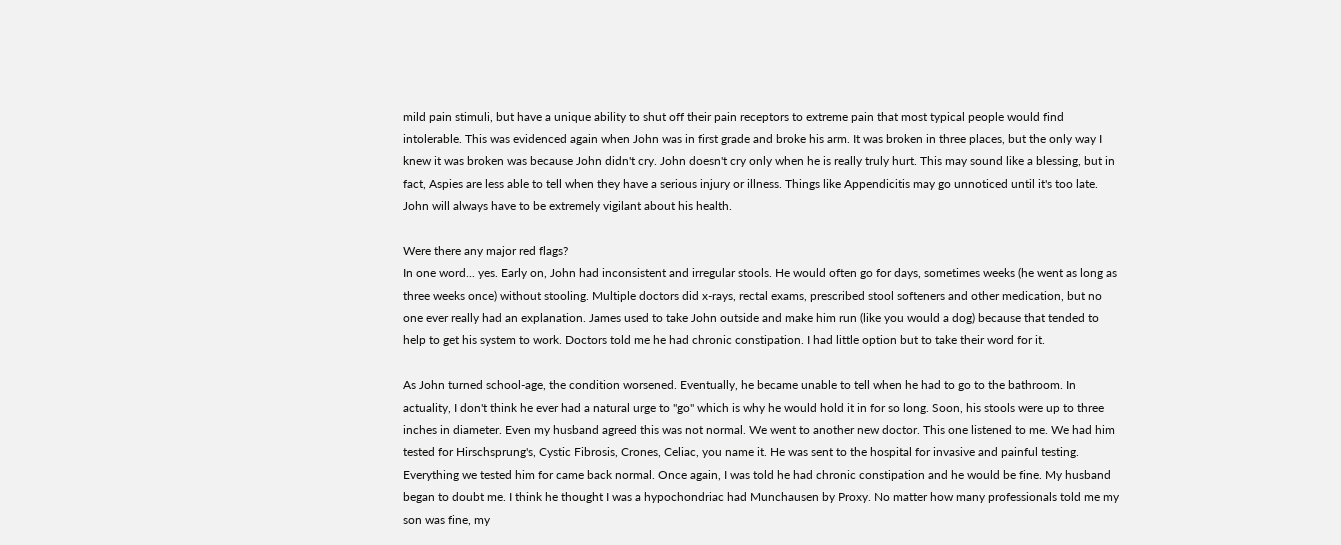mild pain stimuli, but have a unique ability to shut off their pain receptors to extreme pain that most typical people would find intolerable. This was evidenced again when John was in first grade and broke his arm. It was broken in three places, but the only way I knew it was broken was because John didn't cry. John doesn't cry only when he is really truly hurt. This may sound like a blessing, but in fact, Aspies are less able to tell when they have a serious injury or illness. Things like Appendicitis may go unnoticed until it's too late. John will always have to be extremely vigilant about his health.

Were there any major red flags?
In one word... yes. Early on, John had inconsistent and irregular stools. He would often go for days, sometimes weeks (he went as long as three weeks once) without stooling. Multiple doctors did x-rays, rectal exams, prescribed stool softeners and other medication, but no one ever really had an explanation. James used to take John outside and make him run (like you would a dog) because that tended to help to get his system to work. Doctors told me he had chronic constipation. I had little option but to take their word for it.

As John turned school-age, the condition worsened. Eventually, he became unable to tell when he had to go to the bathroom. In actuality, I don't think he ever had a natural urge to "go" which is why he would hold it in for so long. Soon, his stools were up to three inches in diameter. Even my husband agreed this was not normal. We went to another new doctor. This one listened to me. We had him tested for Hirschsprung's, Cystic Fibrosis, Crones, Celiac, you name it. He was sent to the hospital for invasive and painful testing. Everything we tested him for came back normal. Once again, I was told he had chronic constipation and he would be fine. My husband began to doubt me. I think he thought I was a hypochondriac had Munchausen by Proxy. No matter how many professionals told me my son was fine, my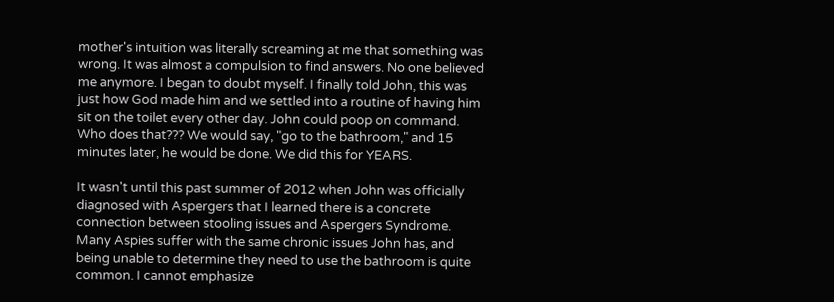mother's intuition was literally screaming at me that something was wrong. It was almost a compulsion to find answers. No one believed me anymore. I began to doubt myself. I finally told John, this was just how God made him and we settled into a routine of having him sit on the toilet every other day. John could poop on command. Who does that??? We would say, "go to the bathroom," and 15 minutes later, he would be done. We did this for YEARS.

It wasn't until this past summer of 2012 when John was officially diagnosed with Aspergers that I learned there is a concrete connection between stooling issues and Aspergers Syndrome. Many Aspies suffer with the same chronic issues John has, and being unable to determine they need to use the bathroom is quite common. I cannot emphasize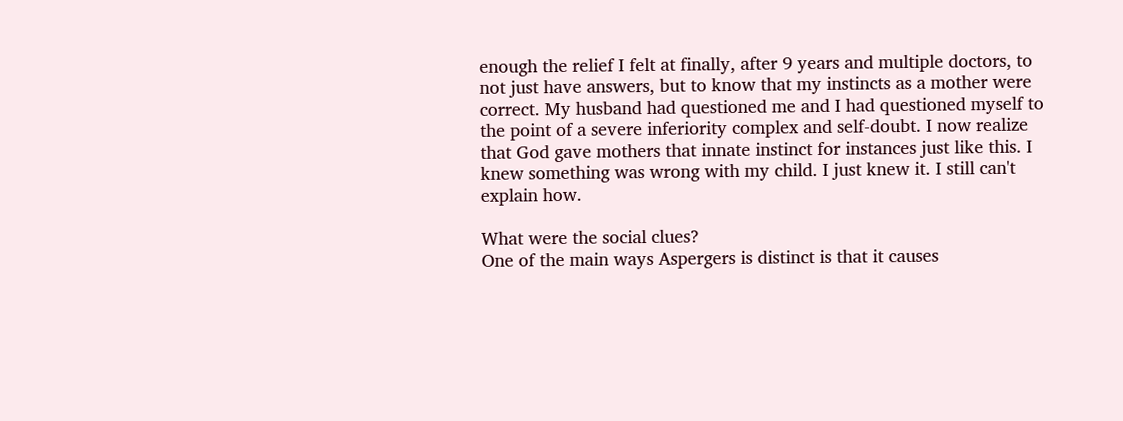enough the relief I felt at finally, after 9 years and multiple doctors, to not just have answers, but to know that my instincts as a mother were correct. My husband had questioned me and I had questioned myself to the point of a severe inferiority complex and self-doubt. I now realize that God gave mothers that innate instinct for instances just like this. I knew something was wrong with my child. I just knew it. I still can't explain how.

What were the social clues?
One of the main ways Aspergers is distinct is that it causes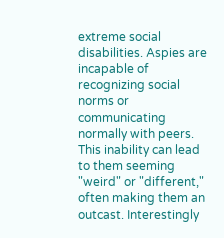extreme social disabilities. Aspies are incapable of recognizing social norms or communicating normally with peers. This inability can lead to them seeming "weird" or "different," often making them an outcast. Interestingly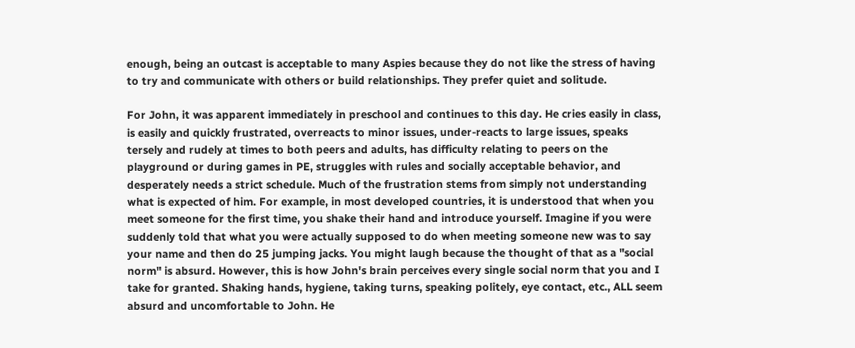enough, being an outcast is acceptable to many Aspies because they do not like the stress of having to try and communicate with others or build relationships. They prefer quiet and solitude.

For John, it was apparent immediately in preschool and continues to this day. He cries easily in class, is easily and quickly frustrated, overreacts to minor issues, under-reacts to large issues, speaks tersely and rudely at times to both peers and adults, has difficulty relating to peers on the playground or during games in PE, struggles with rules and socially acceptable behavior, and desperately needs a strict schedule. Much of the frustration stems from simply not understanding what is expected of him. For example, in most developed countries, it is understood that when you meet someone for the first time, you shake their hand and introduce yourself. Imagine if you were suddenly told that what you were actually supposed to do when meeting someone new was to say your name and then do 25 jumping jacks. You might laugh because the thought of that as a "social norm" is absurd. However, this is how John's brain perceives every single social norm that you and I take for granted. Shaking hands, hygiene, taking turns, speaking politely, eye contact, etc., ALL seem absurd and uncomfortable to John. He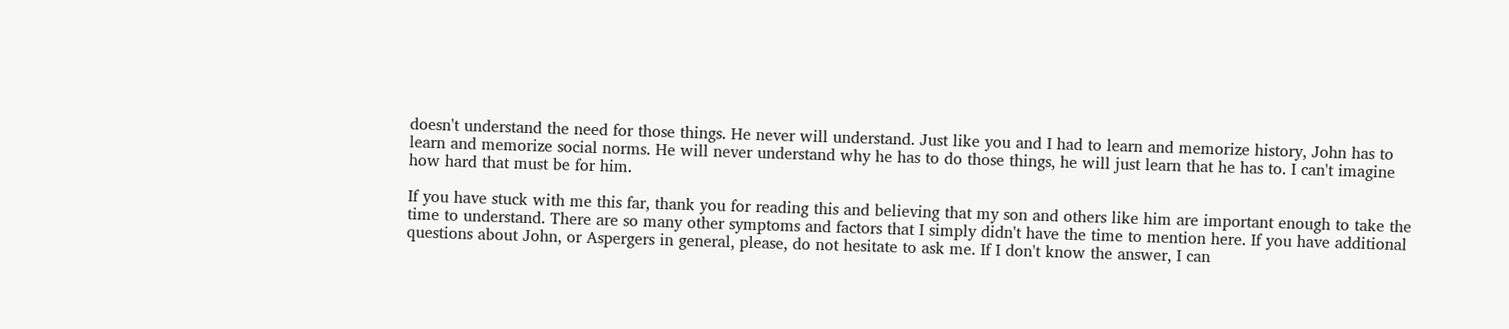doesn't understand the need for those things. He never will understand. Just like you and I had to learn and memorize history, John has to learn and memorize social norms. He will never understand why he has to do those things, he will just learn that he has to. I can't imagine how hard that must be for him.

If you have stuck with me this far, thank you for reading this and believing that my son and others like him are important enough to take the time to understand. There are so many other symptoms and factors that I simply didn't have the time to mention here. If you have additional questions about John, or Aspergers in general, please, do not hesitate to ask me. If I don't know the answer, I can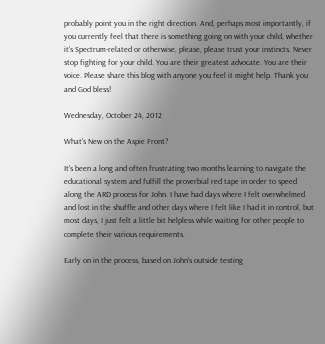probably point you in the right direction. And, perhaps most importantly, if you currently feel that there is something going on with your child, whether it's Spectrum-related or otherwise, please, please trust your instincts. Never stop fighting for your child. You are their greatest advocate. You are their voice. Please share this blog with anyone you feel it might help. Thank you and God bless!

Wednesday, October 24, 2012

What's New on the Aspie Front?

It's been a long and often frustrating two months learning to navigate the educational system and fulfill the proverbial red tape in order to speed along the ARD process for John. I have had days where I felt overwhelmed and lost in the shuffle and other days where I felt like I had it in control, but most days, I just felt a little bit helpless while waiting for other people to complete their various requirements.

Early on in the process, based on John's outside testing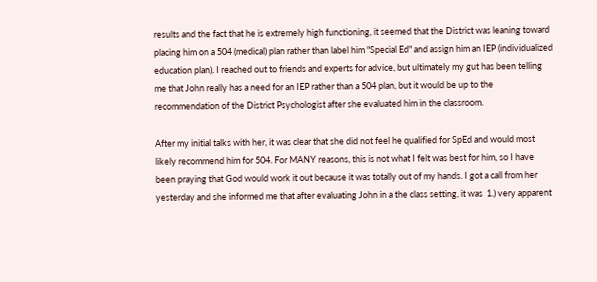results and the fact that he is extremely high functioning, it seemed that the District was leaning toward placing him on a 504 (medical) plan rather than label him "Special Ed" and assign him an IEP (individualized education plan). I reached out to friends and experts for advice, but ultimately my gut has been telling me that John really has a need for an IEP rather than a 504 plan, but it would be up to the recommendation of the District Psychologist after she evaluated him in the classroom.

After my initial talks with her, it was clear that she did not feel he qualified for SpEd and would most likely recommend him for 504. For MANY reasons, this is not what I felt was best for him, so I have been praying that God would work it out because it was totally out of my hands. I got a call from her yesterday and she informed me that after evaluating John in a the class setting, it was  1.) very apparent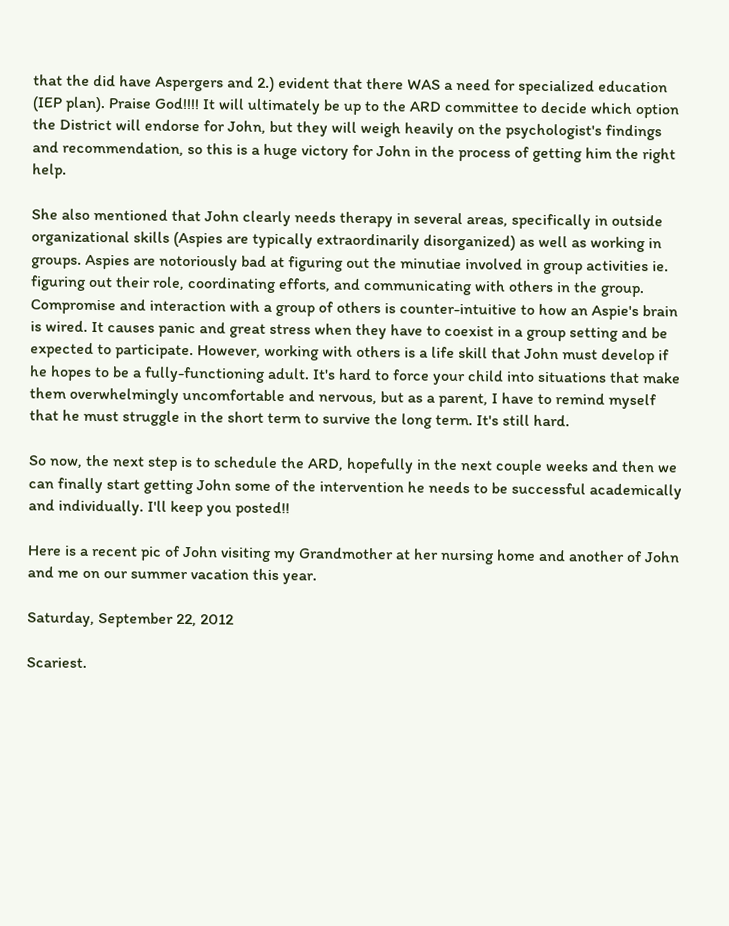that the did have Aspergers and 2.) evident that there WAS a need for specialized education (IEP plan). Praise God!!!! It will ultimately be up to the ARD committee to decide which option the District will endorse for John, but they will weigh heavily on the psychologist's findings and recommendation, so this is a huge victory for John in the process of getting him the right help.

She also mentioned that John clearly needs therapy in several areas, specifically in outside organizational skills (Aspies are typically extraordinarily disorganized) as well as working in groups. Aspies are notoriously bad at figuring out the minutiae involved in group activities ie. figuring out their role, coordinating efforts, and communicating with others in the group. Compromise and interaction with a group of others is counter-intuitive to how an Aspie's brain is wired. It causes panic and great stress when they have to coexist in a group setting and be expected to participate. However, working with others is a life skill that John must develop if he hopes to be a fully-functioning adult. It's hard to force your child into situations that make them overwhelmingly uncomfortable and nervous, but as a parent, I have to remind myself that he must struggle in the short term to survive the long term. It's still hard.

So now, the next step is to schedule the ARD, hopefully in the next couple weeks and then we can finally start getting John some of the intervention he needs to be successful academically and individually. I'll keep you posted!!

Here is a recent pic of John visiting my Grandmother at her nursing home and another of John and me on our summer vacation this year.

Saturday, September 22, 2012

Scariest.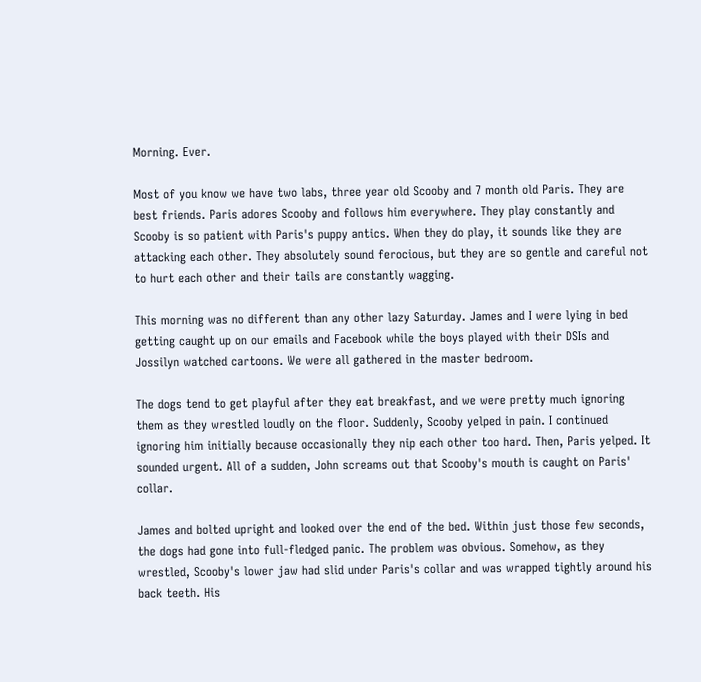Morning. Ever.

Most of you know we have two labs, three year old Scooby and 7 month old Paris. They are best friends. Paris adores Scooby and follows him everywhere. They play constantly and Scooby is so patient with Paris's puppy antics. When they do play, it sounds like they are attacking each other. They absolutely sound ferocious, but they are so gentle and careful not to hurt each other and their tails are constantly wagging.

This morning was no different than any other lazy Saturday. James and I were lying in bed getting caught up on our emails and Facebook while the boys played with their DSIs and Jossilyn watched cartoons. We were all gathered in the master bedroom.

The dogs tend to get playful after they eat breakfast, and we were pretty much ignoring them as they wrestled loudly on the floor. Suddenly, Scooby yelped in pain. I continued ignoring him initially because occasionally they nip each other too hard. Then, Paris yelped. It sounded urgent. All of a sudden, John screams out that Scooby's mouth is caught on Paris' collar.

James and bolted upright and looked over the end of the bed. Within just those few seconds, the dogs had gone into full-fledged panic. The problem was obvious. Somehow, as they wrestled, Scooby's lower jaw had slid under Paris's collar and was wrapped tightly around his back teeth. His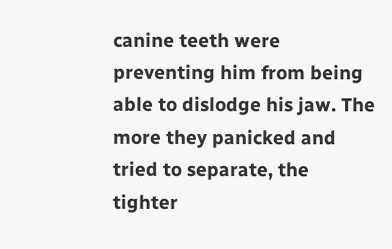canine teeth were preventing him from being able to dislodge his jaw. The more they panicked and tried to separate, the tighter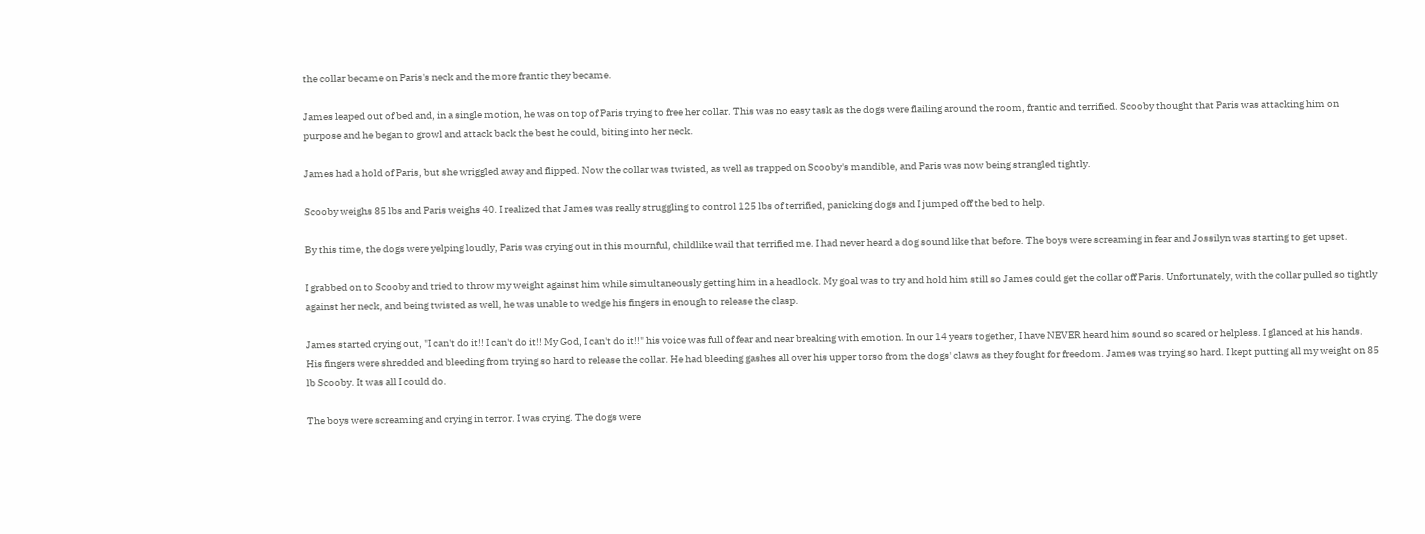the collar became on Paris's neck and the more frantic they became.

James leaped out of bed and, in a single motion, he was on top of Paris trying to free her collar. This was no easy task as the dogs were flailing around the room, frantic and terrified. Scooby thought that Paris was attacking him on purpose and he began to growl and attack back the best he could, biting into her neck.

James had a hold of Paris, but she wriggled away and flipped. Now the collar was twisted, as well as trapped on Scooby's mandible, and Paris was now being strangled tightly.

Scooby weighs 85 lbs and Paris weighs 40. I realized that James was really struggling to control 125 lbs of terrified, panicking dogs and I jumped off the bed to help.

By this time, the dogs were yelping loudly, Paris was crying out in this mournful, childlike wail that terrified me. I had never heard a dog sound like that before. The boys were screaming in fear and Jossilyn was starting to get upset.

I grabbed on to Scooby and tried to throw my weight against him while simultaneously getting him in a headlock. My goal was to try and hold him still so James could get the collar off Paris. Unfortunately, with the collar pulled so tightly against her neck, and being twisted as well, he was unable to wedge his fingers in enough to release the clasp.

James started crying out, "I can't do it!! I can't do it!! My God, I can't do it!!" his voice was full of fear and near breaking with emotion. In our 14 years together, I have NEVER heard him sound so scared or helpless. I glanced at his hands. His fingers were shredded and bleeding from trying so hard to release the collar. He had bleeding gashes all over his upper torso from the dogs' claws as they fought for freedom. James was trying so hard. I kept putting all my weight on 85 lb Scooby. It was all I could do.

The boys were screaming and crying in terror. I was crying. The dogs were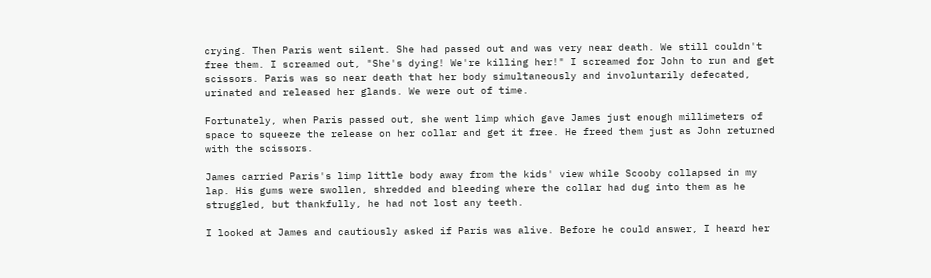crying. Then Paris went silent. She had passed out and was very near death. We still couldn't free them. I screamed out, "She's dying! We're killing her!" I screamed for John to run and get scissors. Paris was so near death that her body simultaneously and involuntarily defecated, urinated and released her glands. We were out of time.

Fortunately, when Paris passed out, she went limp which gave James just enough millimeters of space to squeeze the release on her collar and get it free. He freed them just as John returned with the scissors.

James carried Paris's limp little body away from the kids' view while Scooby collapsed in my lap. His gums were swollen, shredded and bleeding where the collar had dug into them as he struggled, but thankfully, he had not lost any teeth.

I looked at James and cautiously asked if Paris was alive. Before he could answer, I heard her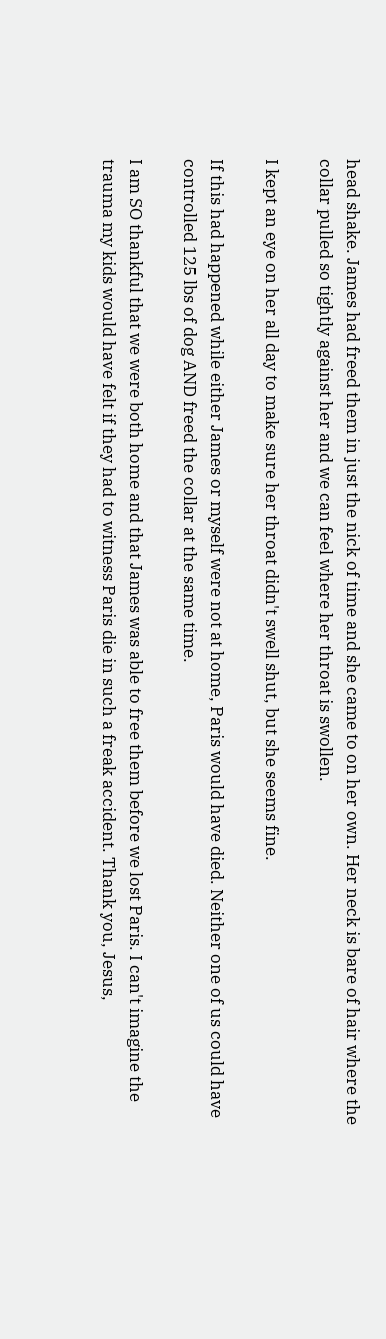head shake. James had freed them in just the nick of time and she came to on her own. Her neck is bare of hair where the collar pulled so tightly against her and we can feel where her throat is swollen.

I kept an eye on her all day to make sure her throat didn't swell shut, but she seems fine.

If this had happened while either James or myself were not at home, Paris would have died. Neither one of us could have controlled 125 lbs of dog AND freed the collar at the same time.

I am SO thankful that we were both home and that James was able to free them before we lost Paris. I can't imagine the trauma my kids would have felt if they had to witness Paris die in such a freak accident. Thank you, Jesus,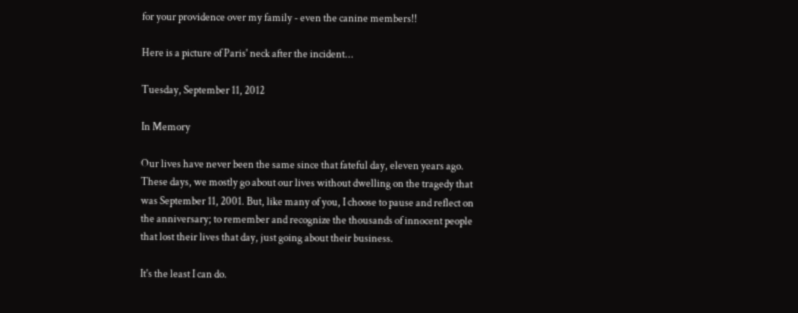for your providence over my family - even the canine members!!

Here is a picture of Paris' neck after the incident...

Tuesday, September 11, 2012

In Memory

Our lives have never been the same since that fateful day, eleven years ago. These days, we mostly go about our lives without dwelling on the tragedy that was September 11, 2001. But, like many of you, I choose to pause and reflect on the anniversary; to remember and recognize the thousands of innocent people that lost their lives that day, just going about their business.

It's the least I can do.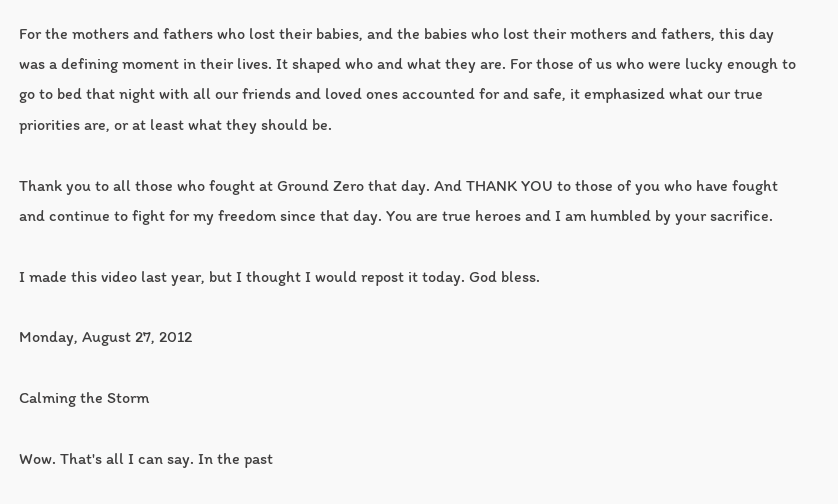For the mothers and fathers who lost their babies, and the babies who lost their mothers and fathers, this day was a defining moment in their lives. It shaped who and what they are. For those of us who were lucky enough to go to bed that night with all our friends and loved ones accounted for and safe, it emphasized what our true priorities are, or at least what they should be.

Thank you to all those who fought at Ground Zero that day. And THANK YOU to those of you who have fought and continue to fight for my freedom since that day. You are true heroes and I am humbled by your sacrifice.

I made this video last year, but I thought I would repost it today. God bless.

Monday, August 27, 2012

Calming the Storm

Wow. That's all I can say. In the past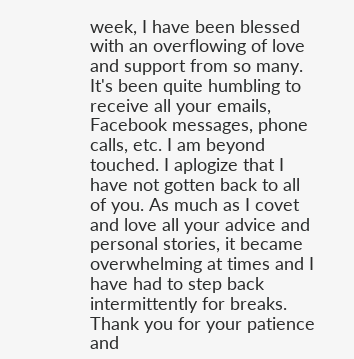week, I have been blessed with an overflowing of love and support from so many. It's been quite humbling to receive all your emails, Facebook messages, phone calls, etc. I am beyond touched. I aplogize that I have not gotten back to all of you. As much as I covet and love all your advice and personal stories, it became overwhelming at times and I have had to step back intermittently for breaks. Thank you for your patience and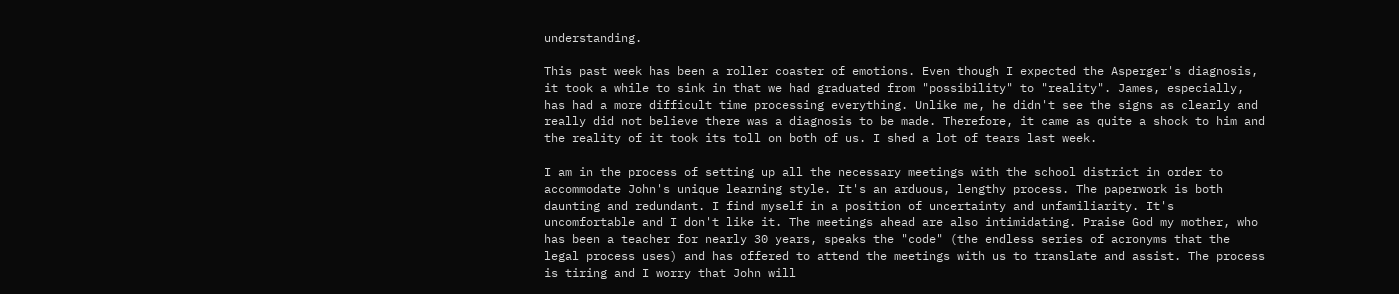understanding.

This past week has been a roller coaster of emotions. Even though I expected the Asperger's diagnosis, it took a while to sink in that we had graduated from "possibility" to "reality". James, especially, has had a more difficult time processing everything. Unlike me, he didn't see the signs as clearly and really did not believe there was a diagnosis to be made. Therefore, it came as quite a shock to him and the reality of it took its toll on both of us. I shed a lot of tears last week.

I am in the process of setting up all the necessary meetings with the school district in order to accommodate John's unique learning style. It's an arduous, lengthy process. The paperwork is both daunting and redundant. I find myself in a position of uncertainty and unfamiliarity. It's uncomfortable and I don't like it. The meetings ahead are also intimidating. Praise God my mother, who has been a teacher for nearly 30 years, speaks the "code" (the endless series of acronyms that the legal process uses) and has offered to attend the meetings with us to translate and assist. The process is tiring and I worry that John will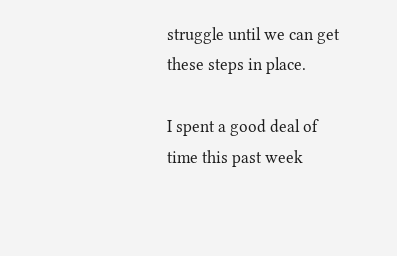struggle until we can get these steps in place.

I spent a good deal of time this past week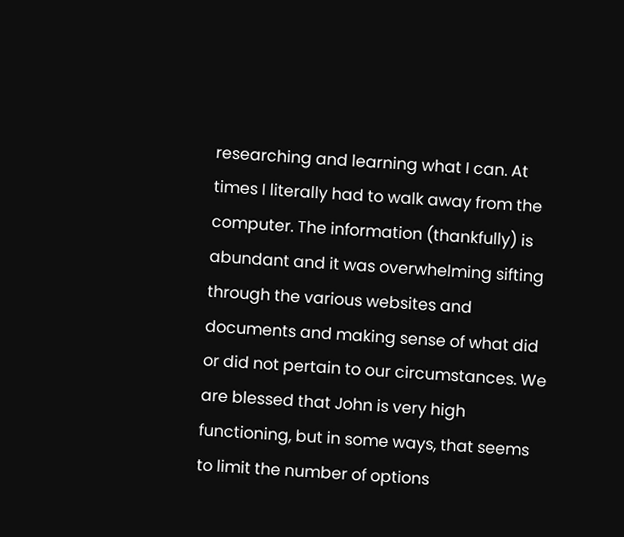researching and learning what I can. At times I literally had to walk away from the computer. The information (thankfully) is abundant and it was overwhelming sifting through the various websites and documents and making sense of what did or did not pertain to our circumstances. We are blessed that John is very high functioning, but in some ways, that seems to limit the number of options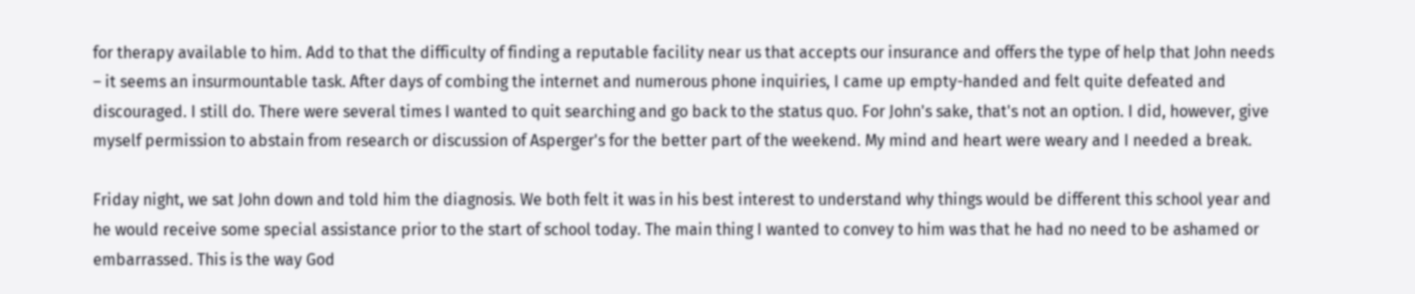for therapy available to him. Add to that the difficulty of finding a reputable facility near us that accepts our insurance and offers the type of help that John needs – it seems an insurmountable task. After days of combing the internet and numerous phone inquiries, I came up empty-handed and felt quite defeated and discouraged. I still do. There were several times I wanted to quit searching and go back to the status quo. For John's sake, that's not an option. I did, however, give myself permission to abstain from research or discussion of Asperger's for the better part of the weekend. My mind and heart were weary and I needed a break.

Friday night, we sat John down and told him the diagnosis. We both felt it was in his best interest to understand why things would be different this school year and he would receive some special assistance prior to the start of school today. The main thing I wanted to convey to him was that he had no need to be ashamed or embarrassed. This is the way God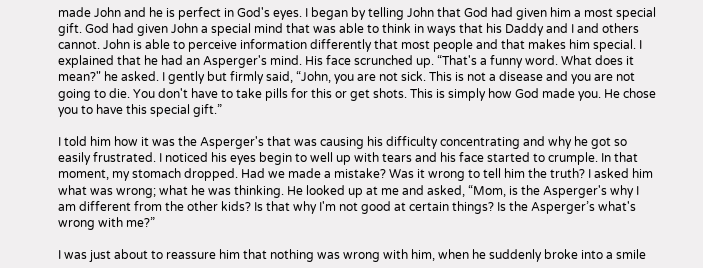made John and he is perfect in God's eyes. I began by telling John that God had given him a most special gift. God had given John a special mind that was able to think in ways that his Daddy and I and others cannot. John is able to perceive information differently that most people and that makes him special. I explained that he had an Asperger's mind. His face scrunched up. “That's a funny word. What does it mean?" he asked. I gently but firmly said, “John, you are not sick. This is not a disease and you are not going to die. You don't have to take pills for this or get shots. This is simply how God made you. He chose you to have this special gift.”

I told him how it was the Asperger's that was causing his difficulty concentrating and why he got so easily frustrated. I noticed his eyes begin to well up with tears and his face started to crumple. In that moment, my stomach dropped. Had we made a mistake? Was it wrong to tell him the truth? I asked him what was wrong; what he was thinking. He looked up at me and asked, “Mom, is the Asperger's why I am different from the other kids? Is that why I'm not good at certain things? Is the Asperger’s what's wrong with me?”

I was just about to reassure him that nothing was wrong with him, when he suddenly broke into a smile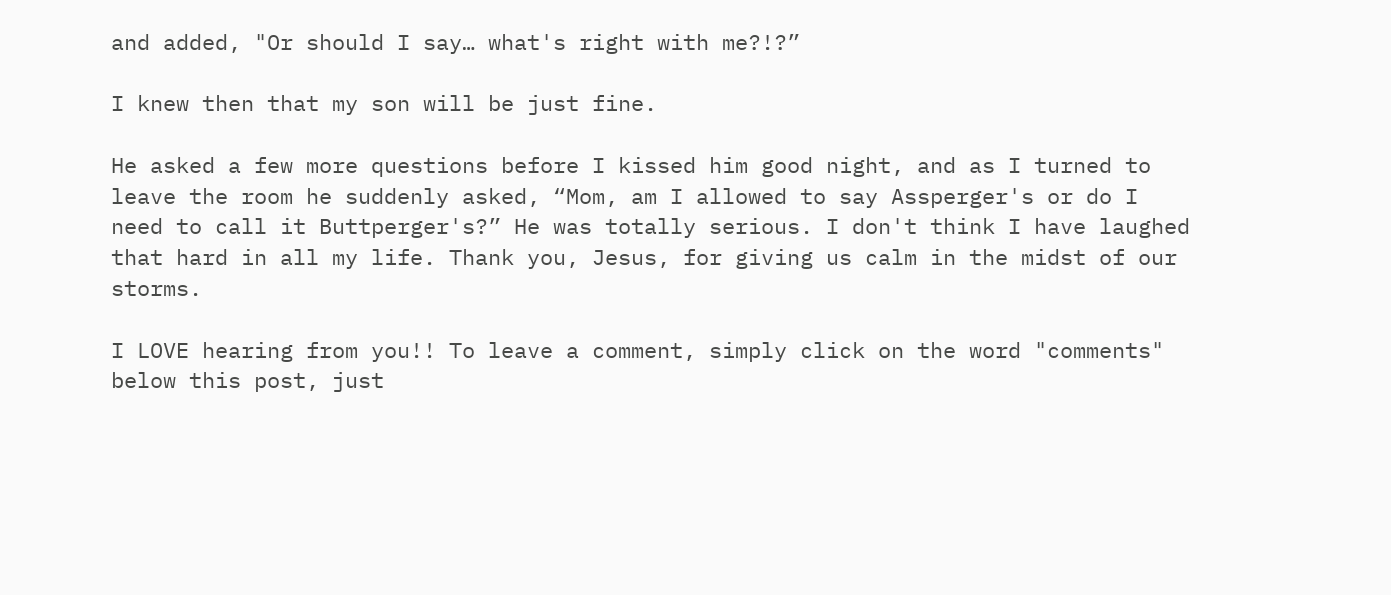and added, "Or should I say… what's right with me?!?”

I knew then that my son will be just fine.

He asked a few more questions before I kissed him good night, and as I turned to leave the room he suddenly asked, “Mom, am I allowed to say Assperger's or do I need to call it Buttperger's?” He was totally serious. I don't think I have laughed that hard in all my life. Thank you, Jesus, for giving us calm in the midst of our storms.

I LOVE hearing from you!! To leave a comment, simply click on the word "comments" below this post, just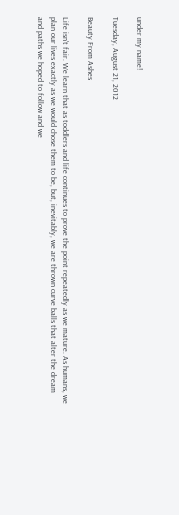under my name!

Tuesday, August 21, 2012

Beauty From Ashes

Life isn't fair. We learn that as toddlers and life continues to prove the point repeatedly as we mature. As humans, we plan our lives exactly as we would chose them to be, but, inevitably, we are thrown curve balls that alter the dream and paths we hoped to follow and we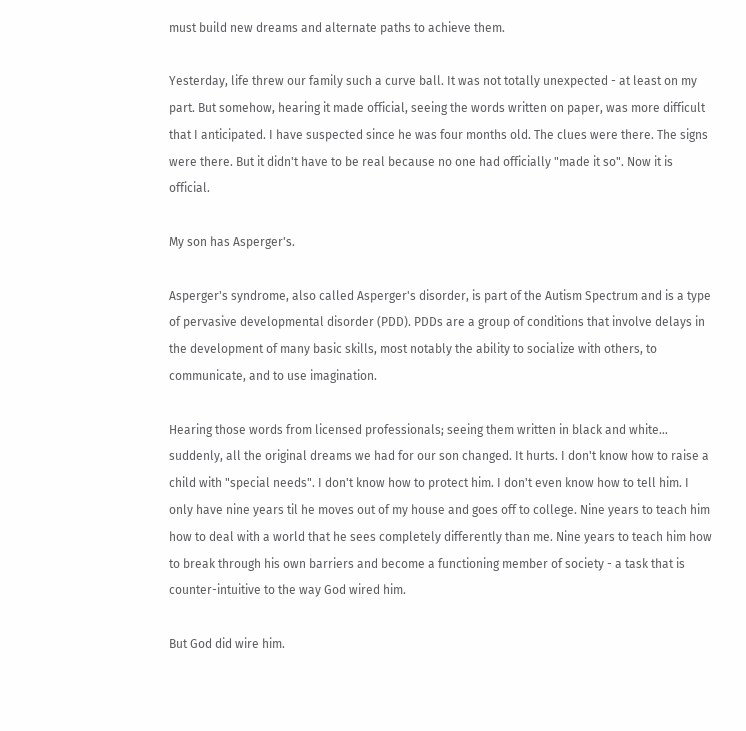must build new dreams and alternate paths to achieve them.

Yesterday, life threw our family such a curve ball. It was not totally unexpected - at least on my part. But somehow, hearing it made official, seeing the words written on paper, was more difficult that I anticipated. I have suspected since he was four months old. The clues were there. The signs were there. But it didn't have to be real because no one had officially "made it so". Now it is official.

My son has Asperger's.

Asperger's syndrome, also called Asperger's disorder, is part of the Autism Spectrum and is a type of pervasive developmental disorder (PDD). PDDs are a group of conditions that involve delays in the development of many basic skills, most notably the ability to socialize with others, to communicate, and to use imagination.

Hearing those words from licensed professionals; seeing them written in black and white… suddenly, all the original dreams we had for our son changed. It hurts. I don't know how to raise a child with "special needs". I don't know how to protect him. I don't even know how to tell him. I only have nine years til he moves out of my house and goes off to college. Nine years to teach him how to deal with a world that he sees completely differently than me. Nine years to teach him how to break through his own barriers and become a functioning member of society - a task that is counter-intuitive to the way God wired him.

But God did wire him.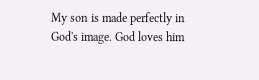My son is made perfectly in God's image. God loves him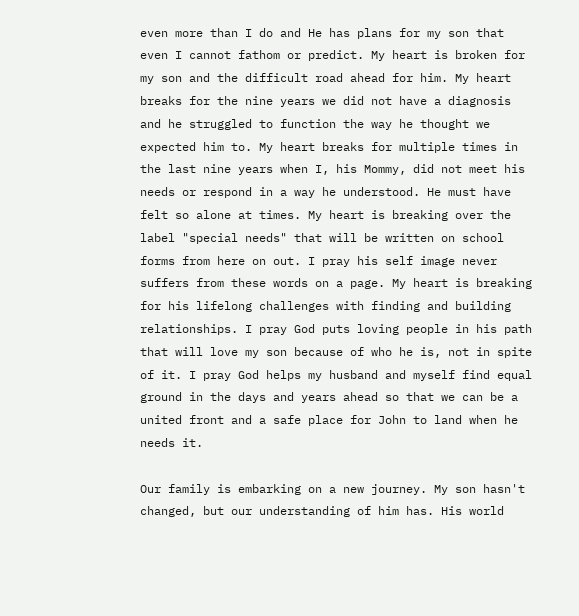even more than I do and He has plans for my son that even I cannot fathom or predict. My heart is broken for my son and the difficult road ahead for him. My heart breaks for the nine years we did not have a diagnosis and he struggled to function the way he thought we expected him to. My heart breaks for multiple times in the last nine years when I, his Mommy, did not meet his needs or respond in a way he understood. He must have felt so alone at times. My heart is breaking over the label "special needs" that will be written on school forms from here on out. I pray his self image never suffers from these words on a page. My heart is breaking for his lifelong challenges with finding and building relationships. I pray God puts loving people in his path that will love my son because of who he is, not in spite of it. I pray God helps my husband and myself find equal ground in the days and years ahead so that we can be a united front and a safe place for John to land when he needs it.

Our family is embarking on a new journey. My son hasn't changed, but our understanding of him has. His world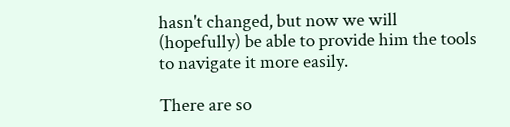hasn't changed, but now we will (hopefully) be able to provide him the tools to navigate it more easily.

There are so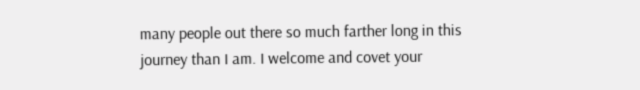many people out there so much farther long in this journey than I am. I welcome and covet your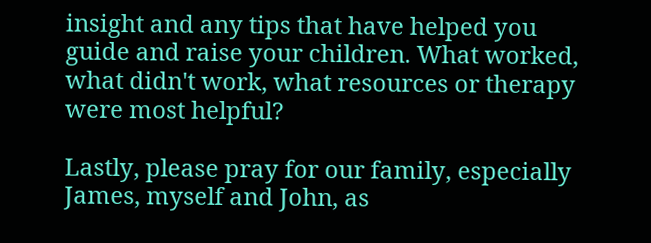insight and any tips that have helped you guide and raise your children. What worked, what didn't work, what resources or therapy were most helpful?

Lastly, please pray for our family, especially James, myself and John, as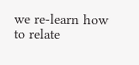we re-learn how to relate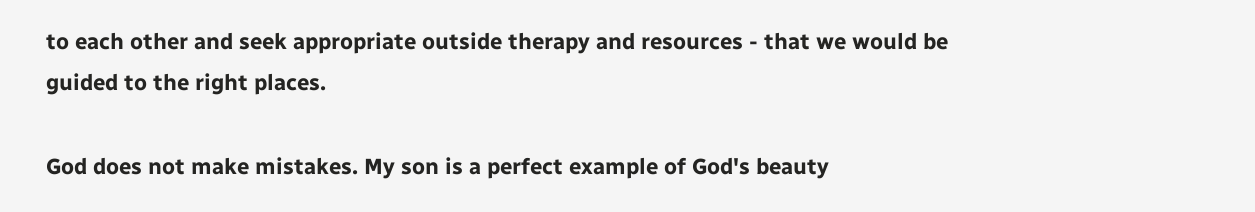to each other and seek appropriate outside therapy and resources - that we would be guided to the right places.

God does not make mistakes. My son is a perfect example of God's beauty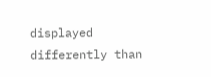displayed differently than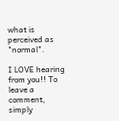what is perceived as "normal".

I LOVE hearing from you!! To leave a comment, simply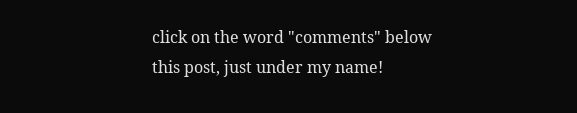click on the word "comments" below this post, just under my name!